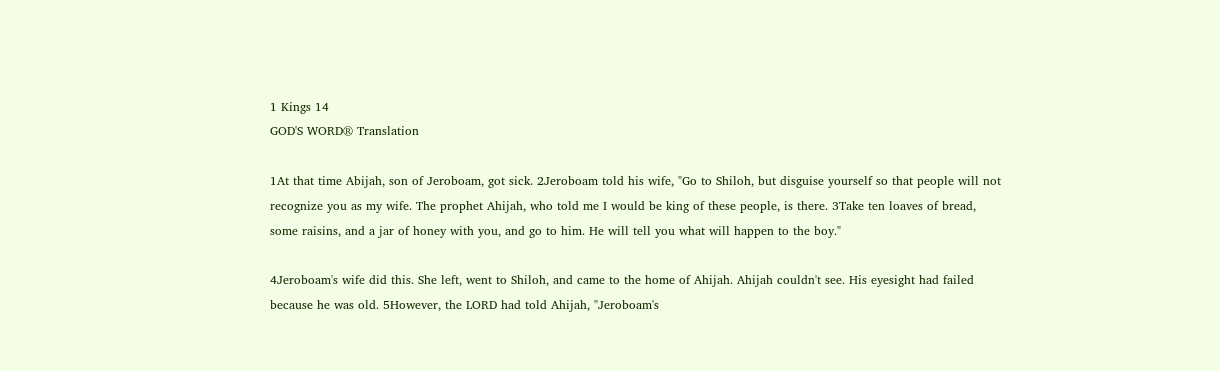1 Kings 14
GOD'S WORD® Translation

1At that time Abijah, son of Jeroboam, got sick. 2Jeroboam told his wife, "Go to Shiloh, but disguise yourself so that people will not recognize you as my wife. The prophet Ahijah, who told me I would be king of these people, is there. 3Take ten loaves of bread, some raisins, and a jar of honey with you, and go to him. He will tell you what will happen to the boy."

4Jeroboam's wife did this. She left, went to Shiloh, and came to the home of Ahijah. Ahijah couldn't see. His eyesight had failed because he was old. 5However, the LORD had told Ahijah, "Jeroboam's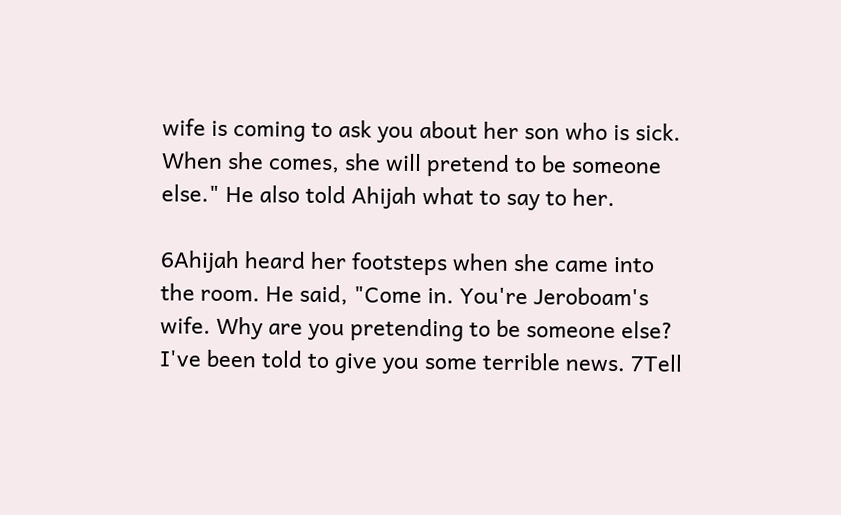wife is coming to ask you about her son who is sick. When she comes, she will pretend to be someone else." He also told Ahijah what to say to her.

6Ahijah heard her footsteps when she came into the room. He said, "Come in. You're Jeroboam's wife. Why are you pretending to be someone else? I've been told to give you some terrible news. 7Tell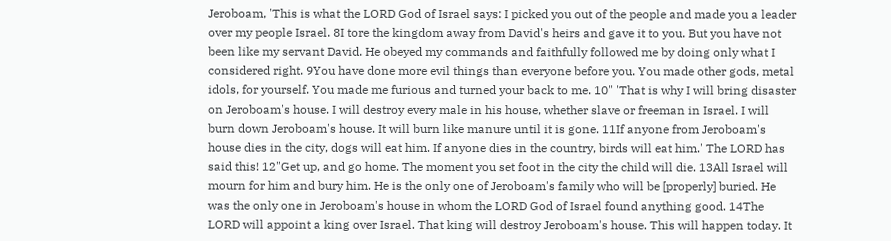Jeroboam, 'This is what the LORD God of Israel says: I picked you out of the people and made you a leader over my people Israel. 8I tore the kingdom away from David's heirs and gave it to you. But you have not been like my servant David. He obeyed my commands and faithfully followed me by doing only what I considered right. 9You have done more evil things than everyone before you. You made other gods, metal idols, for yourself. You made me furious and turned your back to me. 10" 'That is why I will bring disaster on Jeroboam's house. I will destroy every male in his house, whether slave or freeman in Israel. I will burn down Jeroboam's house. It will burn like manure until it is gone. 11If anyone from Jeroboam's house dies in the city, dogs will eat him. If anyone dies in the country, birds will eat him.' The LORD has said this! 12"Get up, and go home. The moment you set foot in the city the child will die. 13All Israel will mourn for him and bury him. He is the only one of Jeroboam's family who will be [properly] buried. He was the only one in Jeroboam's house in whom the LORD God of Israel found anything good. 14The LORD will appoint a king over Israel. That king will destroy Jeroboam's house. This will happen today. It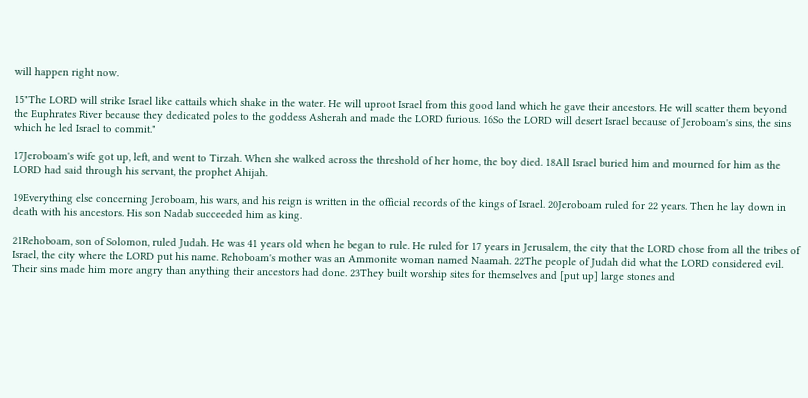will happen right now.

15"The LORD will strike Israel like cattails which shake in the water. He will uproot Israel from this good land which he gave their ancestors. He will scatter them beyond the Euphrates River because they dedicated poles to the goddess Asherah and made the LORD furious. 16So the LORD will desert Israel because of Jeroboam's sins, the sins which he led Israel to commit."

17Jeroboam's wife got up, left, and went to Tirzah. When she walked across the threshold of her home, the boy died. 18All Israel buried him and mourned for him as the LORD had said through his servant, the prophet Ahijah.

19Everything else concerning Jeroboam, his wars, and his reign is written in the official records of the kings of Israel. 20Jeroboam ruled for 22 years. Then he lay down in death with his ancestors. His son Nadab succeeded him as king.

21Rehoboam, son of Solomon, ruled Judah. He was 41 years old when he began to rule. He ruled for 17 years in Jerusalem, the city that the LORD chose from all the tribes of Israel, the city where the LORD put his name. Rehoboam's mother was an Ammonite woman named Naamah. 22The people of Judah did what the LORD considered evil. Their sins made him more angry than anything their ancestors had done. 23They built worship sites for themselves and [put up] large stones and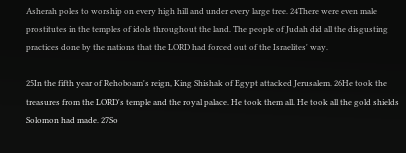Asherah poles to worship on every high hill and under every large tree. 24There were even male prostitutes in the temples of idols throughout the land. The people of Judah did all the disgusting practices done by the nations that the LORD had forced out of the Israelites' way.

25In the fifth year of Rehoboam's reign, King Shishak of Egypt attacked Jerusalem. 26He took the treasures from the LORD's temple and the royal palace. He took them all. He took all the gold shields Solomon had made. 27So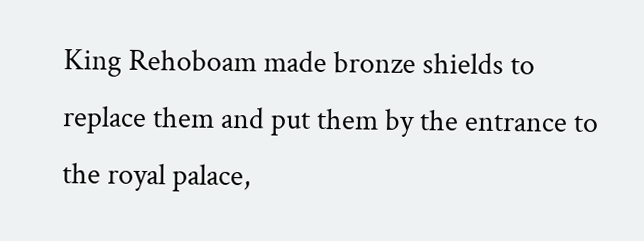King Rehoboam made bronze shields to replace them and put them by the entrance to the royal palace,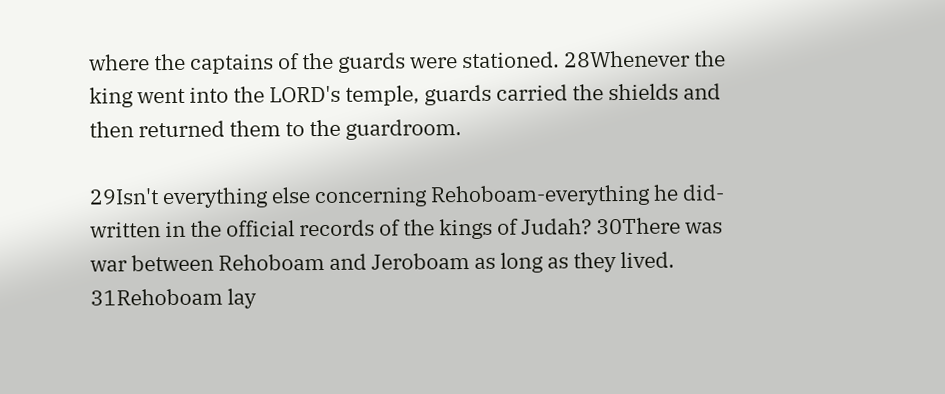where the captains of the guards were stationed. 28Whenever the king went into the LORD's temple, guards carried the shields and then returned them to the guardroom.

29Isn't everything else concerning Rehoboam-everything he did-written in the official records of the kings of Judah? 30There was war between Rehoboam and Jeroboam as long as they lived. 31Rehoboam lay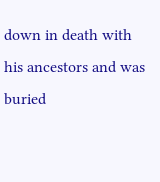down in death with his ancestors and was buried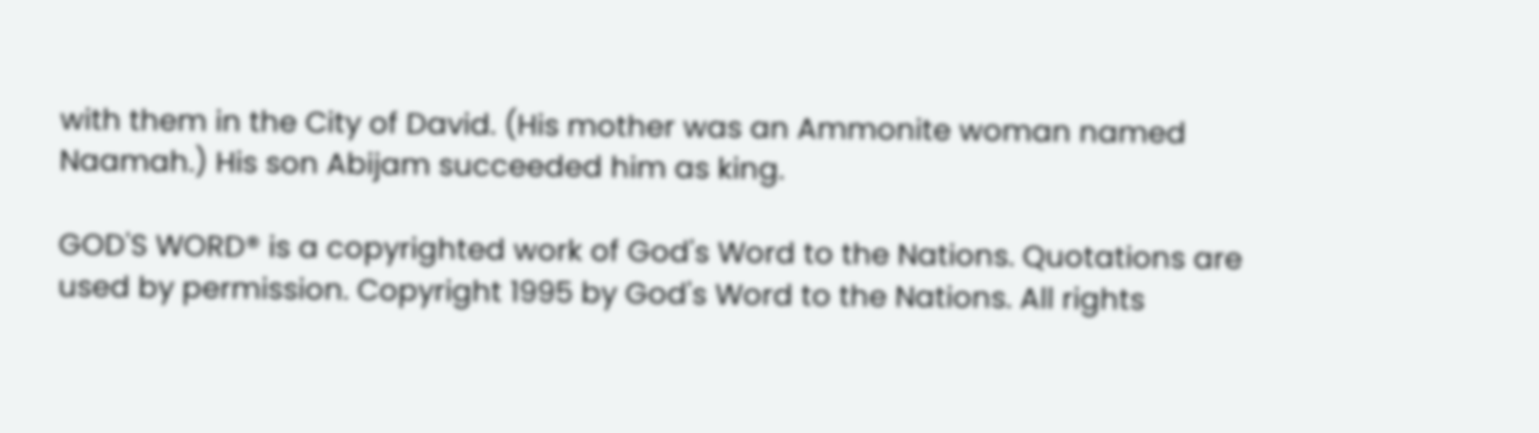with them in the City of David. (His mother was an Ammonite woman named Naamah.) His son Abijam succeeded him as king.

GOD'S WORD® is a copyrighted work of God's Word to the Nations. Quotations are used by permission. Copyright 1995 by God's Word to the Nations. All rights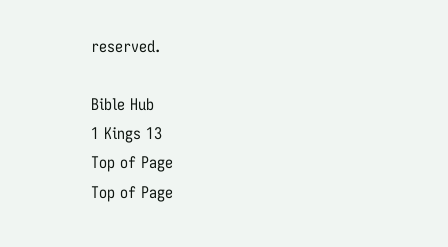reserved.

Bible Hub
1 Kings 13
Top of Page
Top of Page